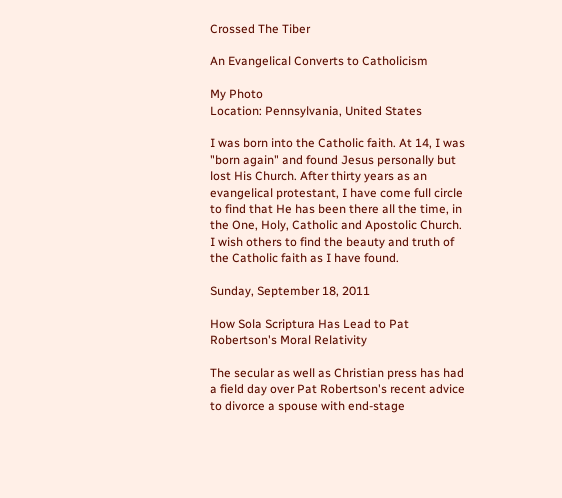Crossed The Tiber

An Evangelical Converts to Catholicism

My Photo
Location: Pennsylvania, United States

I was born into the Catholic faith. At 14, I was "born again" and found Jesus personally but lost His Church. After thirty years as an evangelical protestant, I have come full circle to find that He has been there all the time, in the One, Holy, Catholic and Apostolic Church. I wish others to find the beauty and truth of the Catholic faith as I have found.

Sunday, September 18, 2011

How Sola Scriptura Has Lead to Pat Robertson's Moral Relativity

The secular as well as Christian press has had a field day over Pat Robertson's recent advice to divorce a spouse with end-stage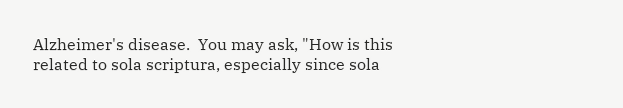Alzheimer's disease.  You may ask, "How is this related to sola scriptura, especially since sola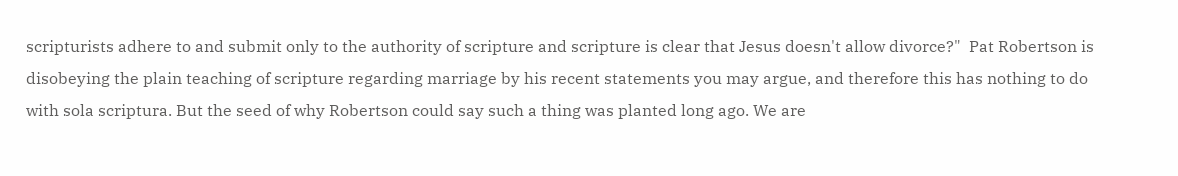scripturists adhere to and submit only to the authority of scripture and scripture is clear that Jesus doesn't allow divorce?"  Pat Robertson is disobeying the plain teaching of scripture regarding marriage by his recent statements you may argue, and therefore this has nothing to do with sola scriptura. But the seed of why Robertson could say such a thing was planted long ago. We are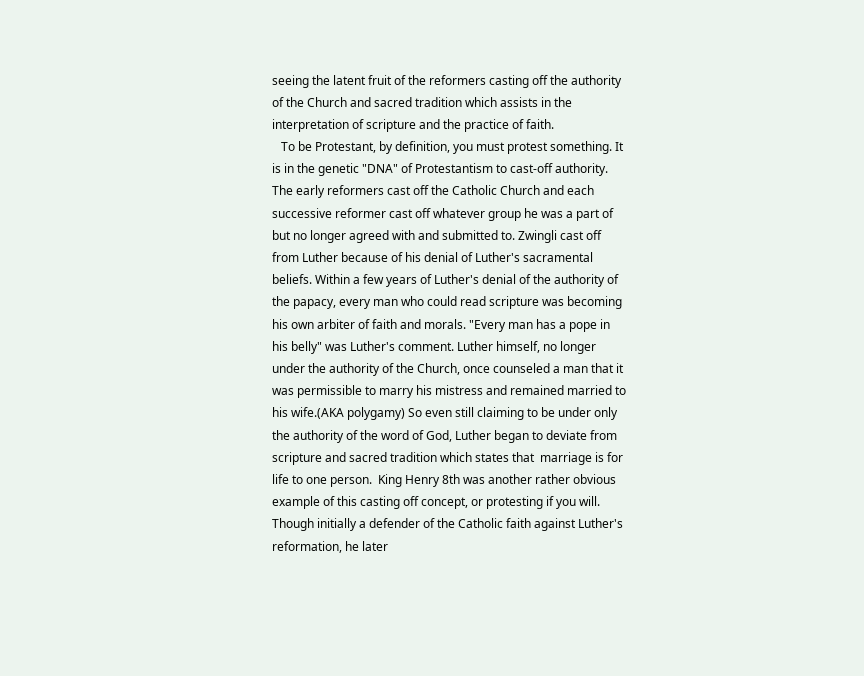seeing the latent fruit of the reformers casting off the authority of the Church and sacred tradition which assists in the interpretation of scripture and the practice of faith.
   To be Protestant, by definition, you must protest something. It is in the genetic "DNA" of Protestantism to cast-off authority. The early reformers cast off the Catholic Church and each successive reformer cast off whatever group he was a part of but no longer agreed with and submitted to. Zwingli cast off from Luther because of his denial of Luther's sacramental beliefs. Within a few years of Luther's denial of the authority of the papacy, every man who could read scripture was becoming his own arbiter of faith and morals. "Every man has a pope in his belly" was Luther's comment. Luther himself, no longer under the authority of the Church, once counseled a man that it was permissible to marry his mistress and remained married to his wife.(AKA polygamy) So even still claiming to be under only the authority of the word of God, Luther began to deviate from scripture and sacred tradition which states that  marriage is for life to one person.  King Henry 8th was another rather obvious example of this casting off concept, or protesting if you will. Though initially a defender of the Catholic faith against Luther's reformation, he later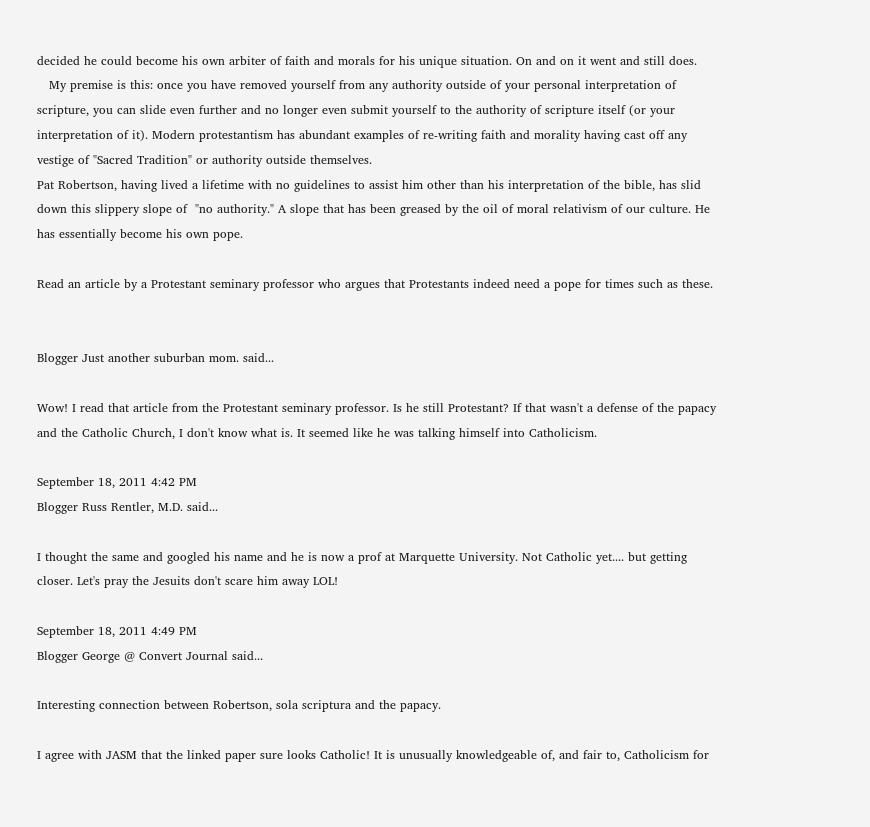decided he could become his own arbiter of faith and morals for his unique situation. On and on it went and still does.
   My premise is this: once you have removed yourself from any authority outside of your personal interpretation of scripture, you can slide even further and no longer even submit yourself to the authority of scripture itself (or your interpretation of it). Modern protestantism has abundant examples of re-writing faith and morality having cast off any vestige of "Sacred Tradition" or authority outside themselves.
Pat Robertson, having lived a lifetime with no guidelines to assist him other than his interpretation of the bible, has slid down this slippery slope of  "no authority." A slope that has been greased by the oil of moral relativism of our culture. He has essentially become his own pope.

Read an article by a Protestant seminary professor who argues that Protestants indeed need a pope for times such as these.


Blogger Just another suburban mom. said...

Wow! I read that article from the Protestant seminary professor. Is he still Protestant? If that wasn't a defense of the papacy and the Catholic Church, I don't know what is. It seemed like he was talking himself into Catholicism.

September 18, 2011 4:42 PM
Blogger Russ Rentler, M.D. said...

I thought the same and googled his name and he is now a prof at Marquette University. Not Catholic yet.... but getting closer. Let's pray the Jesuits don't scare him away LOL!

September 18, 2011 4:49 PM
Blogger George @ Convert Journal said...

Interesting connection between Robertson, sola scriptura and the papacy.

I agree with JASM that the linked paper sure looks Catholic! It is unusually knowledgeable of, and fair to, Catholicism for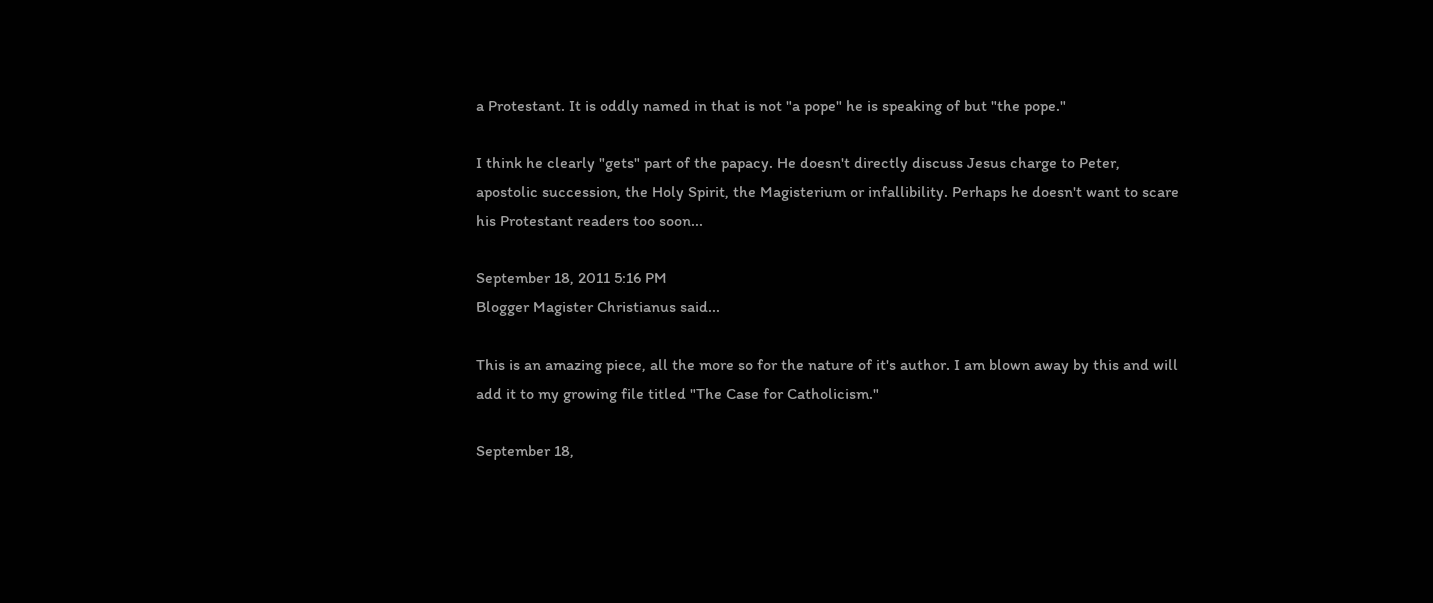a Protestant. It is oddly named in that is not "a pope" he is speaking of but "the pope."

I think he clearly "gets" part of the papacy. He doesn't directly discuss Jesus charge to Peter, apostolic succession, the Holy Spirit, the Magisterium or infallibility. Perhaps he doesn't want to scare his Protestant readers too soon...

September 18, 2011 5:16 PM
Blogger Magister Christianus said...

This is an amazing piece, all the more so for the nature of it's author. I am blown away by this and will add it to my growing file titled "The Case for Catholicism."

September 18,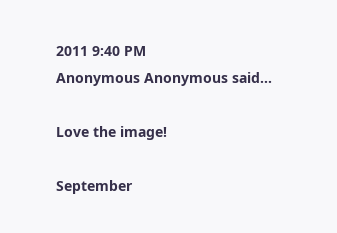2011 9:40 PM
Anonymous Anonymous said...

Love the image!

September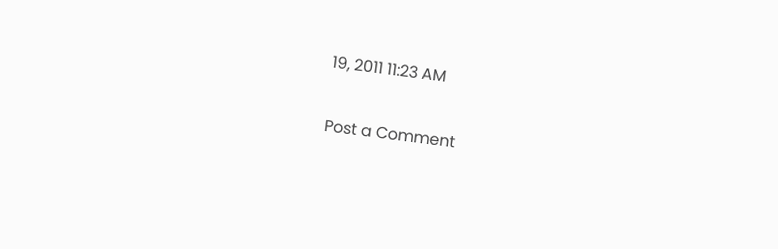19, 2011 11:23 AM

Post a Comment